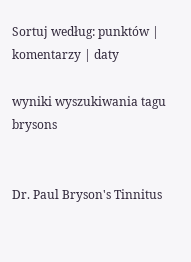Sortuj według: punktów | komentarzy | daty

wyniki wyszukiwania tagu brysons


Dr. Paul Bryson's Tinnitus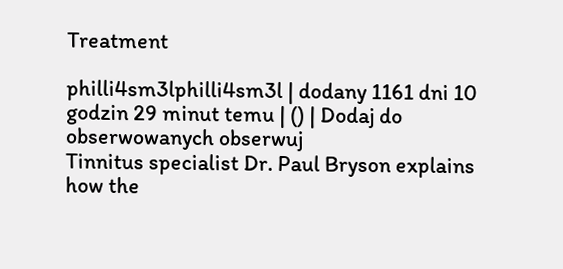Treatment

philli4sm3lphilli4sm3l | dodany 1161 dni 10 godzin 29 minut temu | () | Dodaj do obserwowanych obserwuj
Tinnitus specialist Dr. Paul Bryson explains how the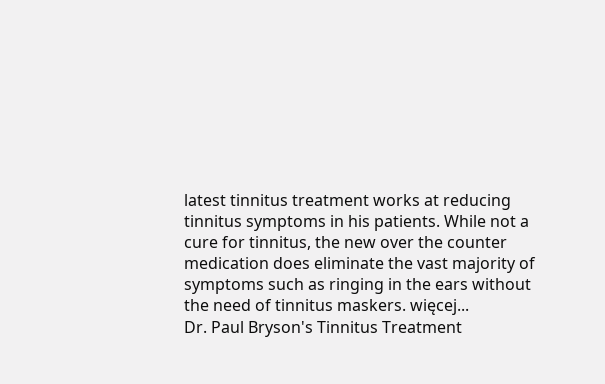latest tinnitus treatment works at reducing tinnitus symptoms in his patients. While not a cure for tinnitus, the new over the counter medication does eliminate the vast majority of symptoms such as ringing in the ears without the need of tinnitus maskers. więcej...
Dr. Paul Bryson's Tinnitus Treatment